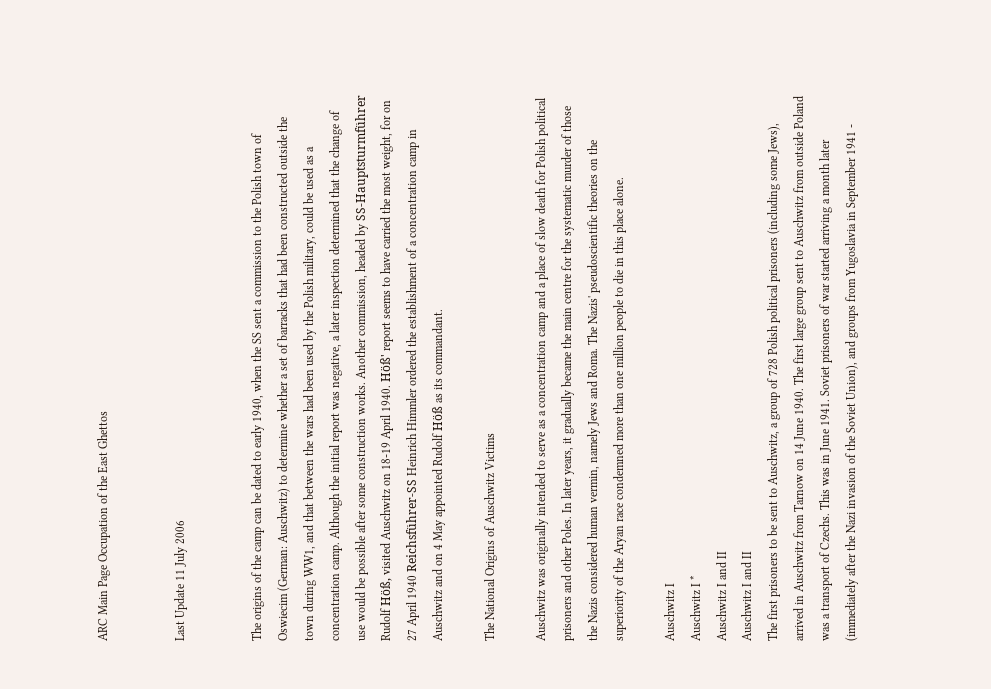ARC Main Page Occupation of the East Ghettos


Last Update 11 July 2006


The origins of the camp can be dated to early 1940, when the SS sent a commission to the Polish town of Oswiecim (German: Auschwitz) to determine whether a set of barracks that had been constructed outside the town during WW1, and that between the wars had been used by the Polish military, could be used as a concentration camp. Although the initial report was negative, a later inspection determined that the change of use would be possible after some construction works. Another commission, headed by SS-Hauptsturmführer Rudolf Höß, visited Auschwitz on 18-19 April 1940. Höß' report seems to have carried the most weight, for on 27 April 1940 Reichsführer-SS Heinrich Himmler ordered the establishment of a concentration camp in Auschwitz and on 4 May appointed Rudolf Höß as its commandant.

The National Origins of Auschwitz Victims

Auschwitz was originally intended to serve as a concentration camp and a place of slow death for Polish political prisoners and other Poles. In later years, it gradually became the main centre for the systematic murder of those the Nazis considered human vermin, namely Jews and Roma. The Nazis' pseudoscientific theories on the superiority of the Aryan race condemned more than one million people to die in this place alone.

Auschwitz I
Auschwitz I *
Auschwitz I and II
Auschwitz I and II
The first prisoners to be sent to Auschwitz, a group of 728 Polish political prisoners (including some Jews), arrived in Auschwitz from Tarnow on 14 June 1940. The first large group sent to Auschwitz from outside Poland was a transport of Czechs. This was in June 1941. Soviet prisoners of war started arriving a month later (immediately after the Nazi invasion of the Soviet Union), and groups from Yugoslavia in September 1941 -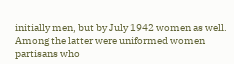initially men, but by July 1942 women as well. Among the latter were uniformed women partisans who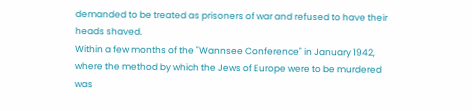demanded to be treated as prisoners of war and refused to have their heads shaved.
Within a few months of the "Wannsee Conference" in January 1942, where the method by which the Jews of Europe were to be murdered was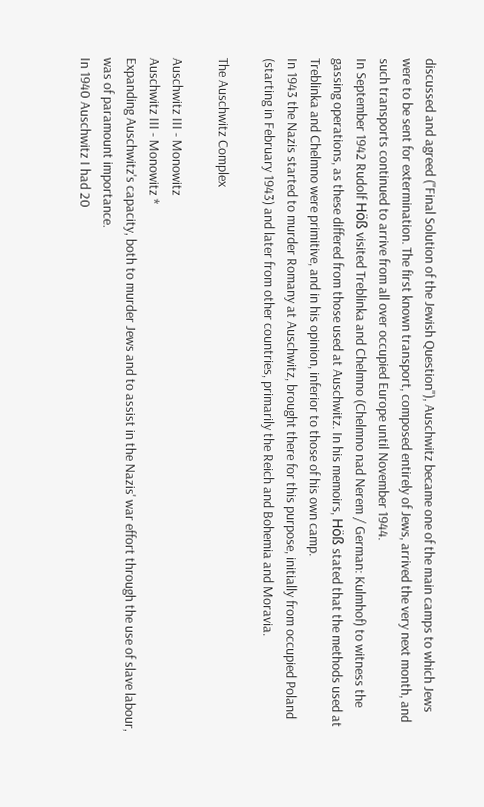discussed and agreed ("Final Solution of the Jewish Question"), Auschwitz became one of the main camps to which Jews were to be sent for extermination. The first known transport, composed entirely of Jews, arrived the very next month, and such transports continued to arrive from all over occupied Europe until November 1944.
In September 1942 Rudolf Höß visited Treblinka and Chelmno (Chelmno nad Nerem / German: Kulmhof) to witness the gassing operations, as these differed from those used at Auschwitz. In his memoirs, Höß stated that the methods used at Treblinka and Chelmno were primitive, and in his opinion, inferior to those of his own camp.
In 1943 the Nazis started to murder Romany at Auschwitz, brought there for this purpose, initially from occupied Poland (starting in February 1943) and later from other countries, primarily the Reich and Bohemia and Moravia.

The Auschwitz Complex

Auschwitz III - Monowitz
Auschwitz III - Monowitz *
Expanding Auschwitz's capacity, both to murder Jews and to assist in the Nazis' war effort through the use of slave labour, was of paramount importance.
In 1940 Auschwitz I had 20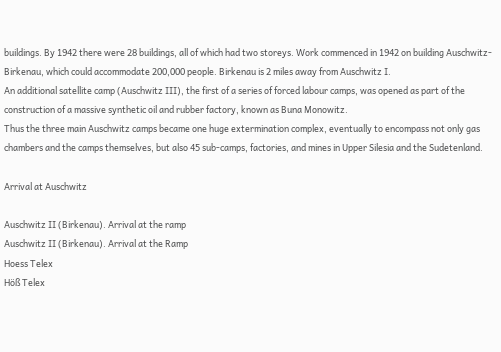buildings. By 1942 there were 28 buildings, all of which had two storeys. Work commenced in 1942 on building Auschwitz-Birkenau, which could accommodate 200,000 people. Birkenau is 2 miles away from Auschwitz I.
An additional satellite camp (Auschwitz III), the first of a series of forced labour camps, was opened as part of the construction of a massive synthetic oil and rubber factory, known as Buna Monowitz.
Thus the three main Auschwitz camps became one huge extermination complex, eventually to encompass not only gas chambers and the camps themselves, but also 45 sub-camps, factories, and mines in Upper Silesia and the Sudetenland.

Arrival at Auschwitz

Auschwitz II (Birkenau). Arrival at the ramp
Auschwitz II (Birkenau). Arrival at the Ramp
Hoess Telex
Höß Telex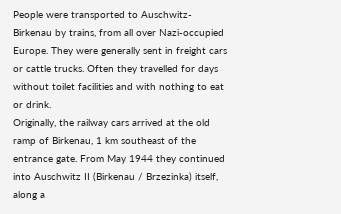People were transported to Auschwitz-Birkenau by trains, from all over Nazi-occupied Europe. They were generally sent in freight cars or cattle trucks. Often they travelled for days without toilet facilities and with nothing to eat or drink.
Originally, the railway cars arrived at the old ramp of Birkenau, 1 km southeast of the entrance gate. From May 1944 they continued into Auschwitz II (Birkenau / Brzezinka) itself, along a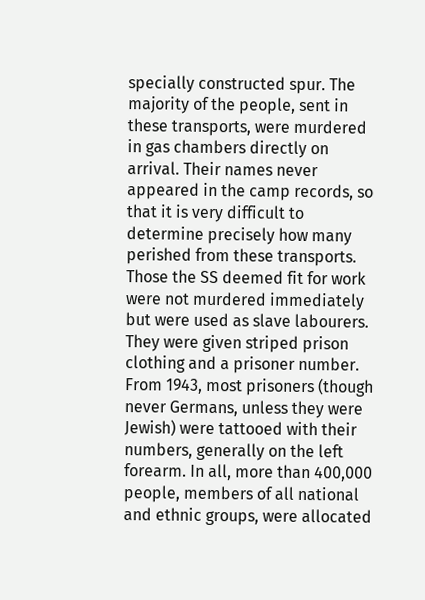specially constructed spur. The majority of the people, sent in these transports, were murdered in gas chambers directly on arrival. Their names never appeared in the camp records, so that it is very difficult to determine precisely how many perished from these transports.
Those the SS deemed fit for work were not murdered immediately but were used as slave labourers. They were given striped prison clothing and a prisoner number. From 1943, most prisoners (though never Germans, unless they were Jewish) were tattooed with their numbers, generally on the left forearm. In all, more than 400,000 people, members of all national and ethnic groups, were allocated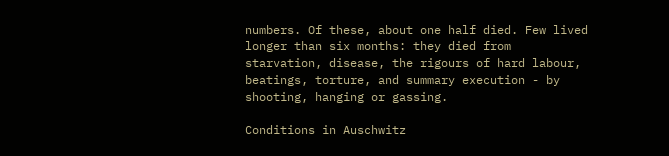numbers. Of these, about one half died. Few lived longer than six months: they died from starvation, disease, the rigours of hard labour, beatings, torture, and summary execution - by shooting, hanging or gassing.

Conditions in Auschwitz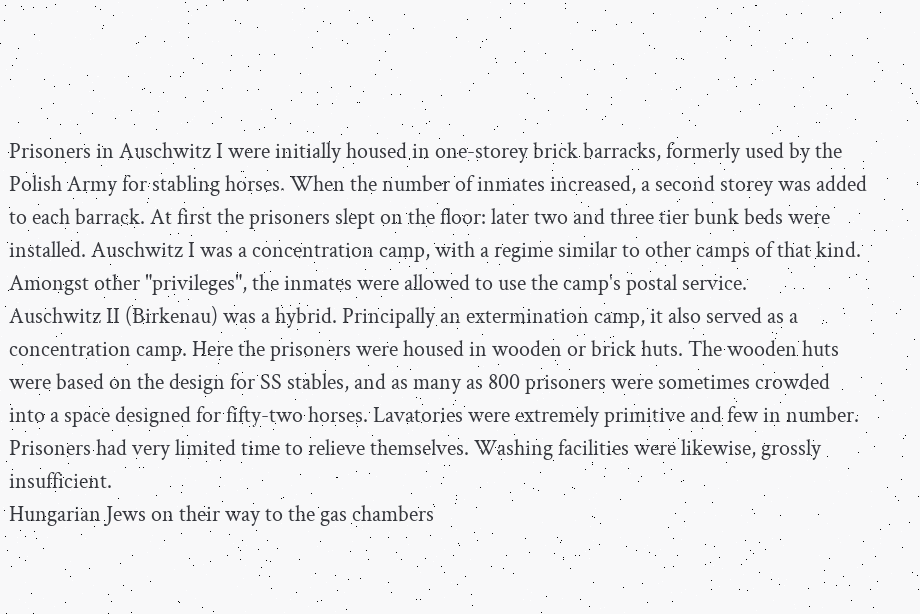Prisoners in Auschwitz I were initially housed in one-storey brick barracks, formerly used by the Polish Army for stabling horses. When the number of inmates increased, a second storey was added to each barrack. At first the prisoners slept on the floor: later two and three tier bunk beds were installed. Auschwitz I was a concentration camp, with a regime similar to other camps of that kind. Amongst other "privileges", the inmates were allowed to use the camp's postal service.
Auschwitz II (Birkenau) was a hybrid. Principally an extermination camp, it also served as a concentration camp. Here the prisoners were housed in wooden or brick huts. The wooden huts were based on the design for SS stables, and as many as 800 prisoners were sometimes crowded into a space designed for fifty-two horses. Lavatories were extremely primitive and few in number. Prisoners had very limited time to relieve themselves. Washing facilities were likewise, grossly insufficient.
Hungarian Jews on their way to the gas chambers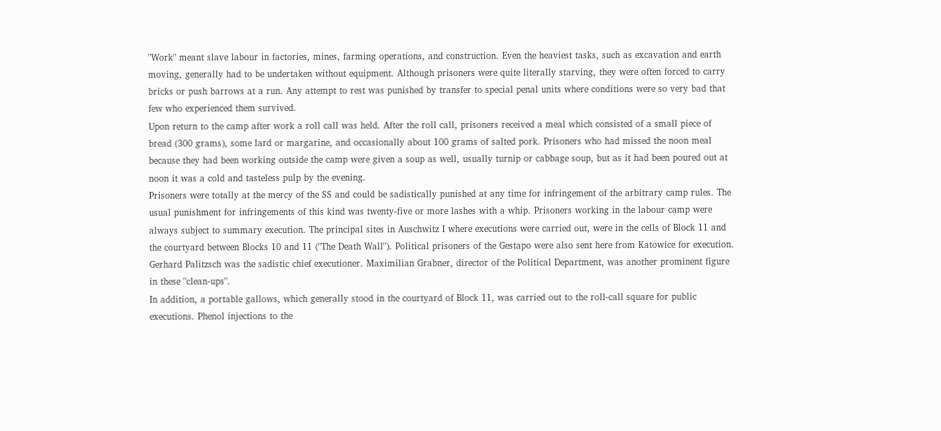"Work" meant slave labour in factories, mines, farming operations, and construction. Even the heaviest tasks, such as excavation and earth moving, generally had to be undertaken without equipment. Although prisoners were quite literally starving, they were often forced to carry bricks or push barrows at a run. Any attempt to rest was punished by transfer to special penal units where conditions were so very bad that few who experienced them survived.
Upon return to the camp after work a roll call was held. After the roll call, prisoners received a meal which consisted of a small piece of bread (300 grams), some lard or margarine, and occasionally about 100 grams of salted pork. Prisoners who had missed the noon meal because they had been working outside the camp were given a soup as well, usually turnip or cabbage soup, but as it had been poured out at noon it was a cold and tasteless pulp by the evening.
Prisoners were totally at the mercy of the SS and could be sadistically punished at any time for infringement of the arbitrary camp rules. The usual punishment for infringements of this kind was twenty-five or more lashes with a whip. Prisoners working in the labour camp were always subject to summary execution. The principal sites in Auschwitz I where executions were carried out, were in the cells of Block 11 and the courtyard between Blocks 10 and 11 ("The Death Wall"). Political prisoners of the Gestapo were also sent here from Katowice for execution. Gerhard Palitzsch was the sadistic chief executioner. Maximilian Grabner, director of the Political Department, was another prominent figure in these "clean-ups".
In addition, a portable gallows, which generally stood in the courtyard of Block 11, was carried out to the roll-call square for public executions. Phenol injections to the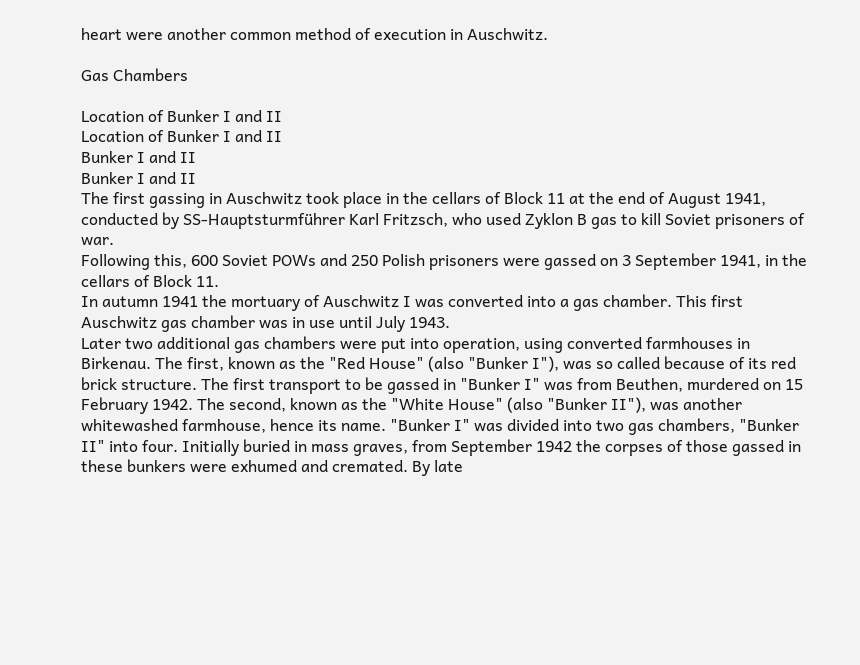heart were another common method of execution in Auschwitz.

Gas Chambers

Location of Bunker I and II
Location of Bunker I and II
Bunker I and II
Bunker I and II
The first gassing in Auschwitz took place in the cellars of Block 11 at the end of August 1941, conducted by SS-Hauptsturmführer Karl Fritzsch, who used Zyklon B gas to kill Soviet prisoners of war.
Following this, 600 Soviet POWs and 250 Polish prisoners were gassed on 3 September 1941, in the cellars of Block 11.
In autumn 1941 the mortuary of Auschwitz I was converted into a gas chamber. This first Auschwitz gas chamber was in use until July 1943.
Later two additional gas chambers were put into operation, using converted farmhouses in Birkenau. The first, known as the "Red House" (also "Bunker I"), was so called because of its red brick structure. The first transport to be gassed in "Bunker I" was from Beuthen, murdered on 15 February 1942. The second, known as the "White House" (also "Bunker II"), was another whitewashed farmhouse, hence its name. "Bunker I" was divided into two gas chambers, "Bunker II" into four. Initially buried in mass graves, from September 1942 the corpses of those gassed in these bunkers were exhumed and cremated. By late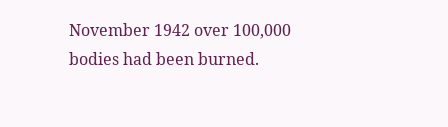November 1942 over 100,000 bodies had been burned.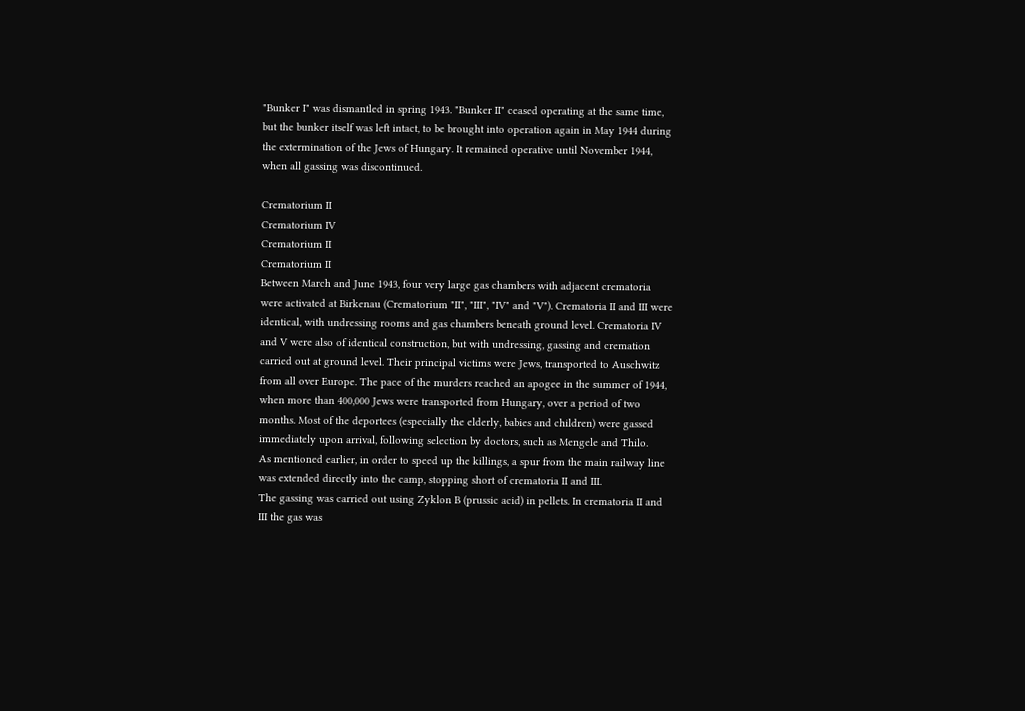"Bunker I" was dismantled in spring 1943. "Bunker II" ceased operating at the same time, but the bunker itself was left intact, to be brought into operation again in May 1944 during the extermination of the Jews of Hungary. It remained operative until November 1944, when all gassing was discontinued.

Crematorium II
Crematorium IV
Crematorium II
Crematorium II
Between March and June 1943, four very large gas chambers with adjacent crematoria were activated at Birkenau (Crematorium "II", "III", "IV" and "V"). Crematoria II and III were identical, with undressing rooms and gas chambers beneath ground level. Crematoria IV and V were also of identical construction, but with undressing, gassing and cremation carried out at ground level. Their principal victims were Jews, transported to Auschwitz from all over Europe. The pace of the murders reached an apogee in the summer of 1944, when more than 400,000 Jews were transported from Hungary, over a period of two months. Most of the deportees (especially the elderly, babies and children) were gassed immediately upon arrival, following selection by doctors, such as Mengele and Thilo.
As mentioned earlier, in order to speed up the killings, a spur from the main railway line was extended directly into the camp, stopping short of crematoria II and III.
The gassing was carried out using Zyklon B (prussic acid) in pellets. In crematoria II and III the gas was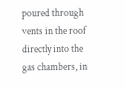poured through vents in the roof directly into the gas chambers, in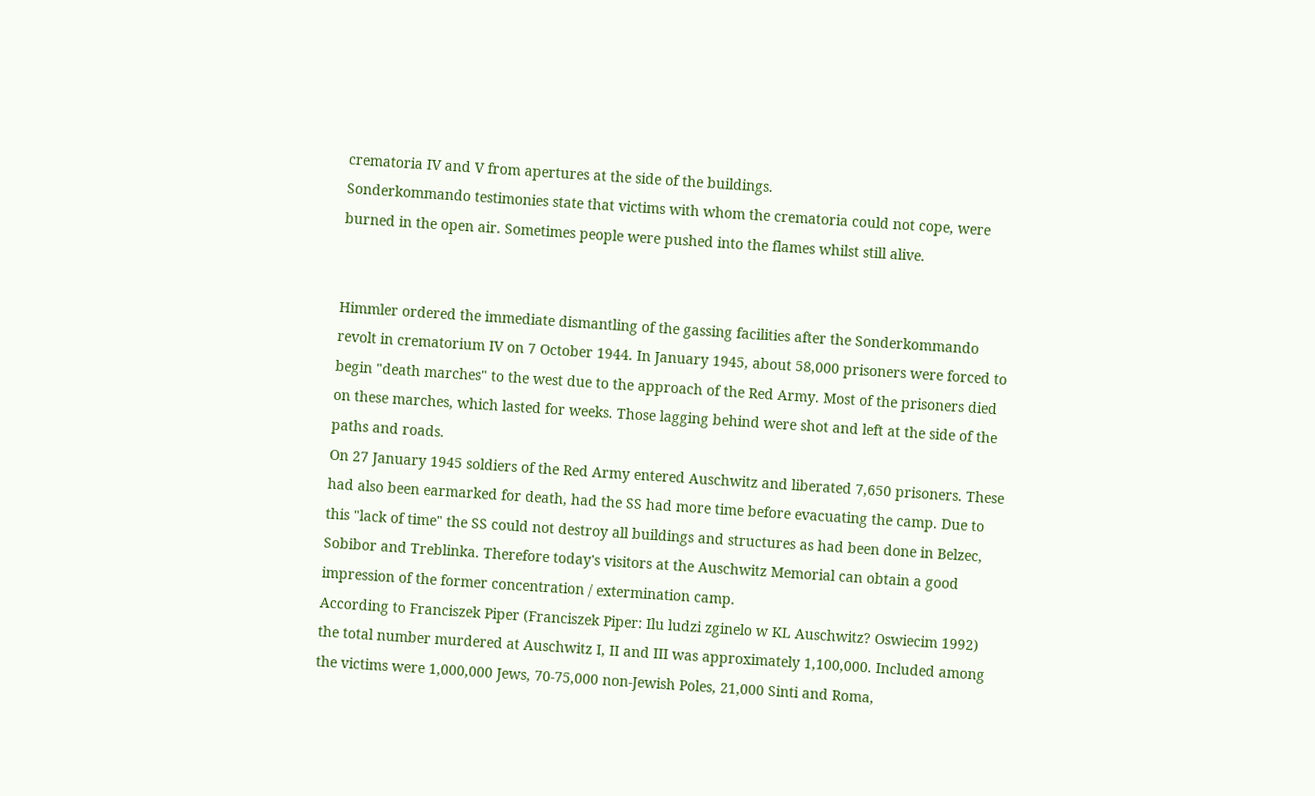crematoria IV and V from apertures at the side of the buildings.
Sonderkommando testimonies state that victims with whom the crematoria could not cope, were burned in the open air. Sometimes people were pushed into the flames whilst still alive.


Himmler ordered the immediate dismantling of the gassing facilities after the Sonderkommando revolt in crematorium IV on 7 October 1944. In January 1945, about 58,000 prisoners were forced to begin "death marches" to the west due to the approach of the Red Army. Most of the prisoners died on these marches, which lasted for weeks. Those lagging behind were shot and left at the side of the paths and roads.
On 27 January 1945 soldiers of the Red Army entered Auschwitz and liberated 7,650 prisoners. These had also been earmarked for death, had the SS had more time before evacuating the camp. Due to this "lack of time" the SS could not destroy all buildings and structures as had been done in Belzec, Sobibor and Treblinka. Therefore today's visitors at the Auschwitz Memorial can obtain a good impression of the former concentration / extermination camp.
According to Franciszek Piper (Franciszek Piper: Ilu ludzi zginelo w KL Auschwitz? Oswiecim 1992) the total number murdered at Auschwitz I, II and III was approximately 1,100,000. Included among the victims were 1,000,000 Jews, 70-75,000 non-Jewish Poles, 21,000 Sinti and Roma,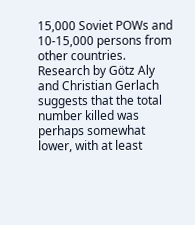15,000 Soviet POWs and 10-15,000 persons from other countries.
Research by Götz Aly and Christian Gerlach suggests that the total number killed was perhaps somewhat lower, with at least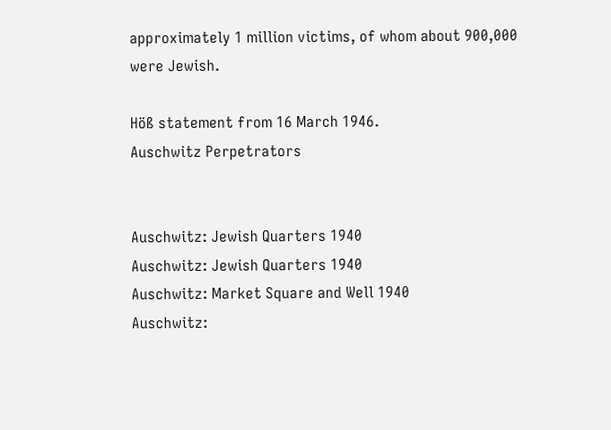approximately 1 million victims, of whom about 900,000 were Jewish.

Höß statement from 16 March 1946.
Auschwitz Perpetrators


Auschwitz: Jewish Quarters 1940
Auschwitz: Jewish Quarters 1940
Auschwitz: Market Square and Well 1940
Auschwitz: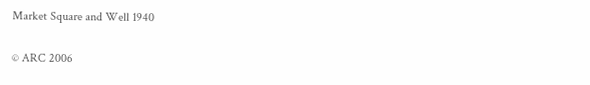Market Square and Well 1940

© ARC 2006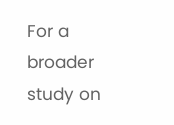For a broader study on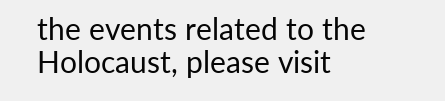the events related to the Holocaust, please visit